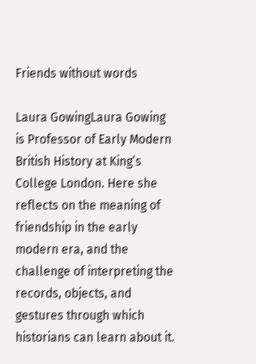Friends without words

Laura GowingLaura Gowing is Professor of Early Modern British History at King’s College London. Here she reflects on the meaning of friendship in the early modern era, and the challenge of interpreting the records, objects, and gestures through which historians can learn about it.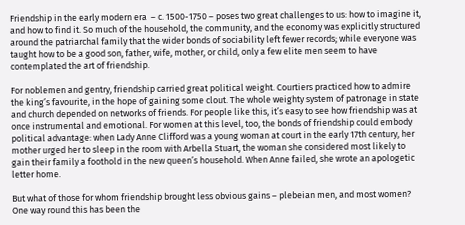Friendship in the early modern era  – c. 1500-1750 – poses two great challenges to us: how to imagine it, and how to find it. So much of the household, the community, and the economy was explicitly structured around the patriarchal family that the wider bonds of sociability left fewer records; while everyone was taught how to be a good son, father, wife, mother, or child, only a few elite men seem to have contemplated the art of friendship.

For noblemen and gentry, friendship carried great political weight. Courtiers practiced how to admire the king’s favourite, in the hope of gaining some clout. The whole weighty system of patronage in state and church depended on networks of friends. For people like this, it’s easy to see how friendship was at once instrumental and emotional. For women at this level, too, the bonds of friendship could embody political advantage: when Lady Anne Clifford was a young woman at court in the early 17th century, her mother urged her to sleep in the room with Arbella Stuart, the woman she considered most likely to gain their family a foothold in the new queen’s household. When Anne failed, she wrote an apologetic letter home.

But what of those for whom friendship brought less obvious gains – plebeian men, and most women? One way round this has been the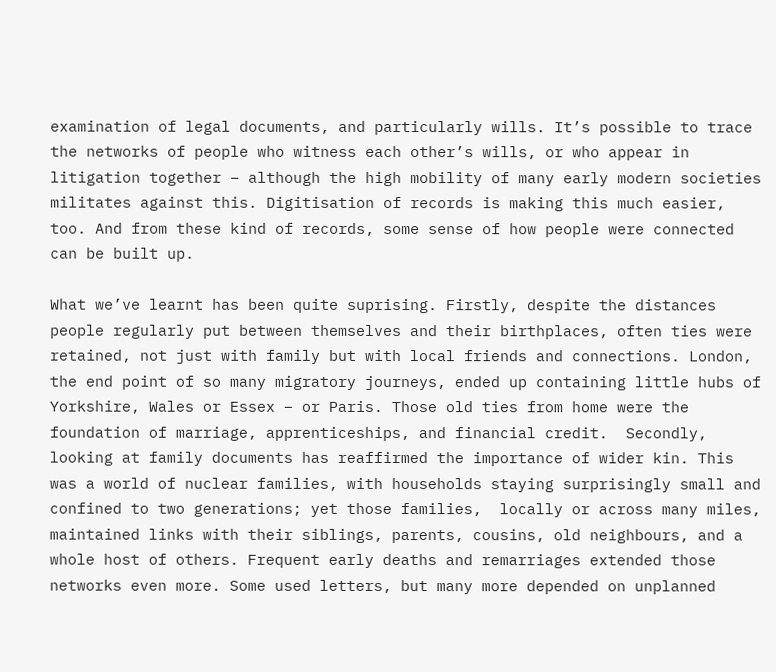examination of legal documents, and particularly wills. It’s possible to trace the networks of people who witness each other’s wills, or who appear in litigation together – although the high mobility of many early modern societies militates against this. Digitisation of records is making this much easier, too. And from these kind of records, some sense of how people were connected can be built up.

What we’ve learnt has been quite suprising. Firstly, despite the distances people regularly put between themselves and their birthplaces, often ties were retained, not just with family but with local friends and connections. London, the end point of so many migratory journeys, ended up containing little hubs of Yorkshire, Wales or Essex – or Paris. Those old ties from home were the foundation of marriage, apprenticeships, and financial credit.  Secondly, looking at family documents has reaffirmed the importance of wider kin. This was a world of nuclear families, with households staying surprisingly small and confined to two generations; yet those families,  locally or across many miles, maintained links with their siblings, parents, cousins, old neighbours, and a whole host of others. Frequent early deaths and remarriages extended those networks even more. Some used letters, but many more depended on unplanned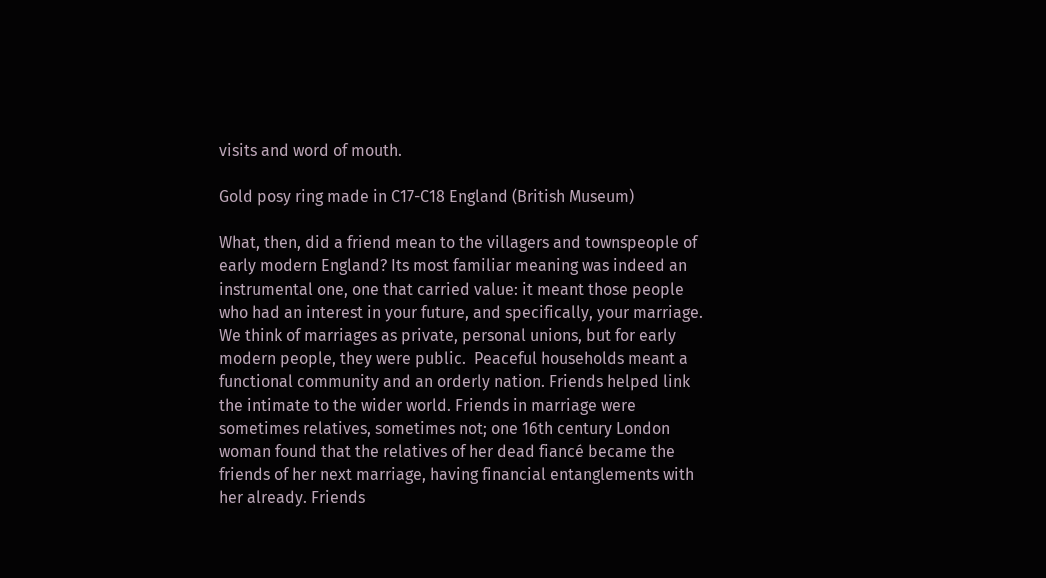visits and word of mouth.

Gold posy ring made in C17-C18 England (British Museum)

What, then, did a friend mean to the villagers and townspeople of early modern England? Its most familiar meaning was indeed an instrumental one, one that carried value: it meant those people who had an interest in your future, and specifically, your marriage. We think of marriages as private, personal unions, but for early modern people, they were public.  Peaceful households meant a functional community and an orderly nation. Friends helped link the intimate to the wider world. Friends in marriage were sometimes relatives, sometimes not; one 16th century London woman found that the relatives of her dead fiancé became the friends of her next marriage, having financial entanglements with her already. Friends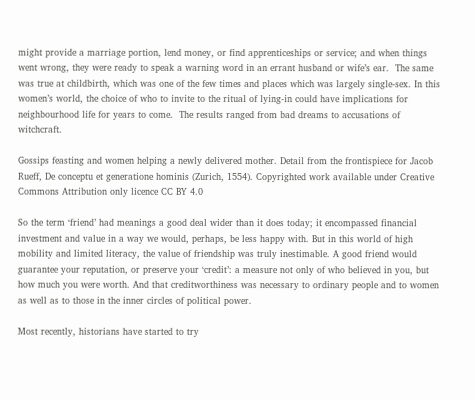might provide a marriage portion, lend money, or find apprenticeships or service; and when things went wrong, they were ready to speak a warning word in an errant husband or wife’s ear.  The same was true at childbirth, which was one of the few times and places which was largely single-sex. In this women’s world, the choice of who to invite to the ritual of lying-in could have implications for neighbourhood life for years to come.  The results ranged from bad dreams to accusations of witchcraft.

Gossips feasting and women helping a newly delivered mother. Detail from the frontispiece for Jacob Rueff, De conceptu et generatione hominis (Zurich, 1554). Copyrighted work available under Creative Commons Attribution only licence CC BY 4.0

So the term ‘friend’ had meanings a good deal wider than it does today; it encompassed financial investment and value in a way we would, perhaps, be less happy with. But in this world of high mobility and limited literacy, the value of friendship was truly inestimable. A good friend would guarantee your reputation, or preserve your ‘credit’: a measure not only of who believed in you, but how much you were worth. And that creditworthiness was necessary to ordinary people and to women as well as to those in the inner circles of political power.

Most recently, historians have started to try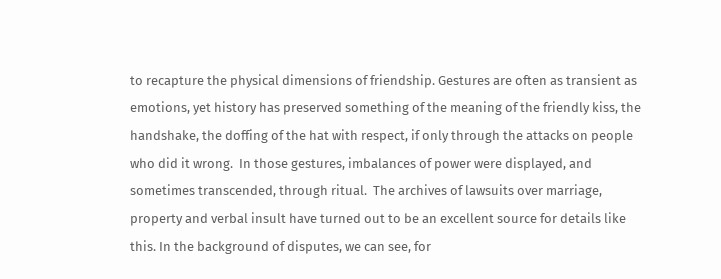to recapture the physical dimensions of friendship. Gestures are often as transient as emotions, yet history has preserved something of the meaning of the friendly kiss, the handshake, the doffing of the hat with respect, if only through the attacks on people who did it wrong.  In those gestures, imbalances of power were displayed, and sometimes transcended, through ritual.  The archives of lawsuits over marriage, property and verbal insult have turned out to be an excellent source for details like this. In the background of disputes, we can see, for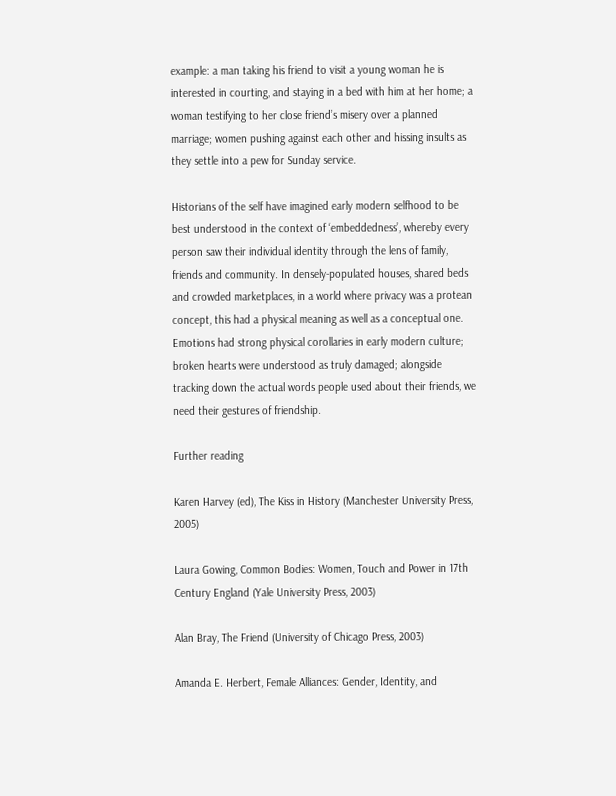example: a man taking his friend to visit a young woman he is interested in courting, and staying in a bed with him at her home; a woman testifying to her close friend’s misery over a planned marriage; women pushing against each other and hissing insults as they settle into a pew for Sunday service.

Historians of the self have imagined early modern selfhood to be best understood in the context of ‘embeddedness’, whereby every person saw their individual identity through the lens of family, friends and community. In densely-populated houses, shared beds and crowded marketplaces, in a world where privacy was a protean concept, this had a physical meaning as well as a conceptual one. Emotions had strong physical corollaries in early modern culture; broken hearts were understood as truly damaged; alongside tracking down the actual words people used about their friends, we need their gestures of friendship.

Further reading

Karen Harvey (ed), The Kiss in History (Manchester University Press, 2005)

Laura Gowing, Common Bodies: Women, Touch and Power in 17th Century England (Yale University Press, 2003)

Alan Bray, The Friend (University of Chicago Press, 2003)

Amanda E. Herbert, Female Alliances: Gender, Identity, and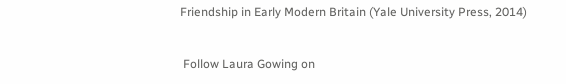Friendship in Early Modern Britain (Yale University Press, 2014)


 Follow Laura Gowing on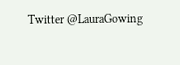Twitter @LauraGowing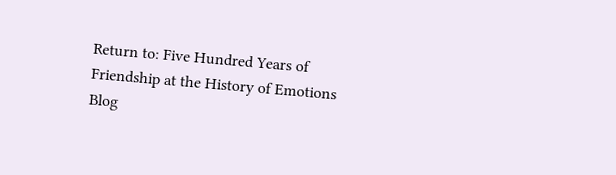Return to: Five Hundred Years of Friendship at the History of Emotions Blog